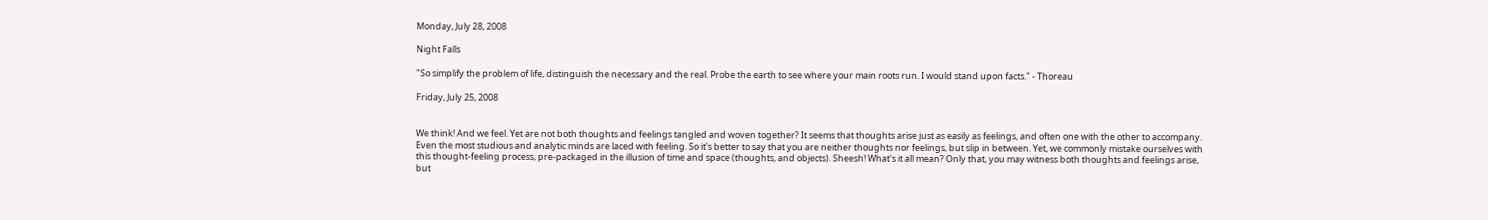Monday, July 28, 2008

Night Falls

"So simplify the problem of life, distinguish the necessary and the real. Probe the earth to see where your main roots run. I would stand upon facts." - Thoreau

Friday, July 25, 2008


We think! And we feel. Yet are not both thoughts and feelings tangled and woven together? It seems that thoughts arise just as easily as feelings, and often one with the other to accompany. Even the most studious and analytic minds are laced with feeling. So it's better to say that you are neither thoughts nor feelings, but slip in between. Yet, we commonly mistake ourselves with this thought-feeling process, pre-packaged in the illusion of time and space (thoughts, and objects). Sheesh! What's it all mean? Only that, you may witness both thoughts and feelings arise, but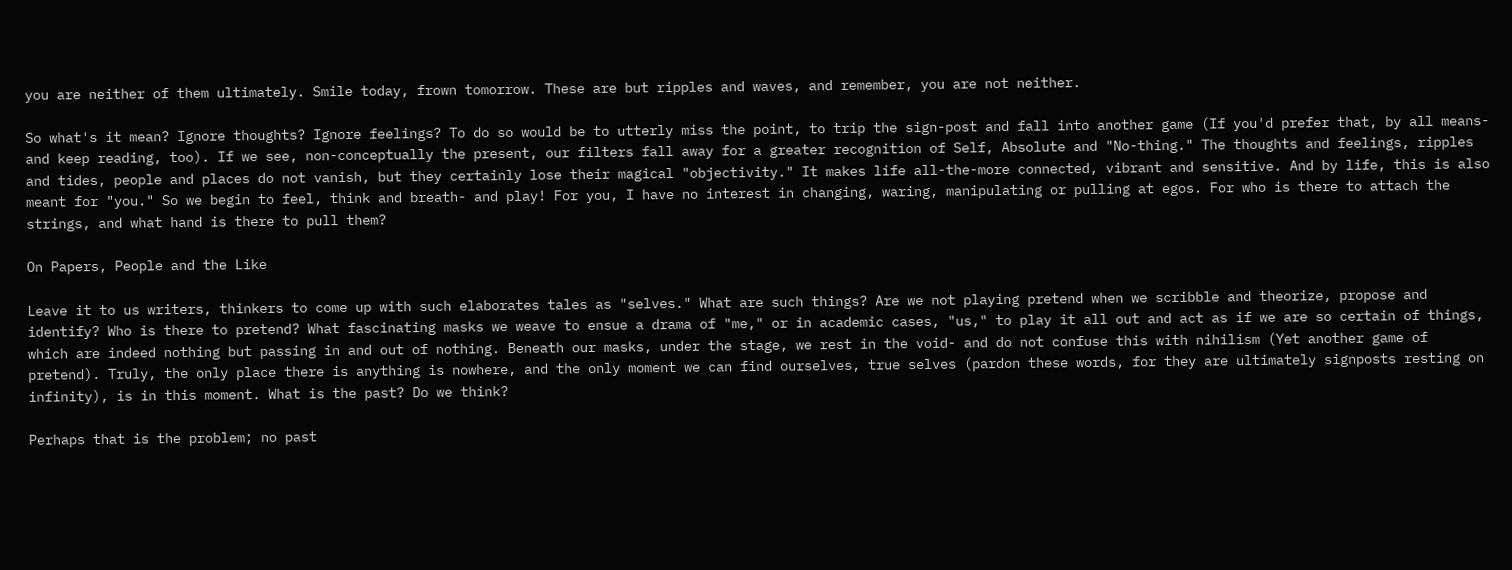you are neither of them ultimately. Smile today, frown tomorrow. These are but ripples and waves, and remember, you are not neither.

So what's it mean? Ignore thoughts? Ignore feelings? To do so would be to utterly miss the point, to trip the sign-post and fall into another game (If you'd prefer that, by all means- and keep reading, too). If we see, non-conceptually the present, our filters fall away for a greater recognition of Self, Absolute and "No-thing." The thoughts and feelings, ripples and tides, people and places do not vanish, but they certainly lose their magical "objectivity." It makes life all-the-more connected, vibrant and sensitive. And by life, this is also meant for "you." So we begin to feel, think and breath- and play! For you, I have no interest in changing, waring, manipulating or pulling at egos. For who is there to attach the strings, and what hand is there to pull them?

On Papers, People and the Like

Leave it to us writers, thinkers to come up with such elaborates tales as "selves." What are such things? Are we not playing pretend when we scribble and theorize, propose and identify? Who is there to pretend? What fascinating masks we weave to ensue a drama of "me," or in academic cases, "us," to play it all out and act as if we are so certain of things, which are indeed nothing but passing in and out of nothing. Beneath our masks, under the stage, we rest in the void- and do not confuse this with nihilism (Yet another game of pretend). Truly, the only place there is anything is nowhere, and the only moment we can find ourselves, true selves (pardon these words, for they are ultimately signposts resting on infinity), is in this moment. What is the past? Do we think?

Perhaps that is the problem; no past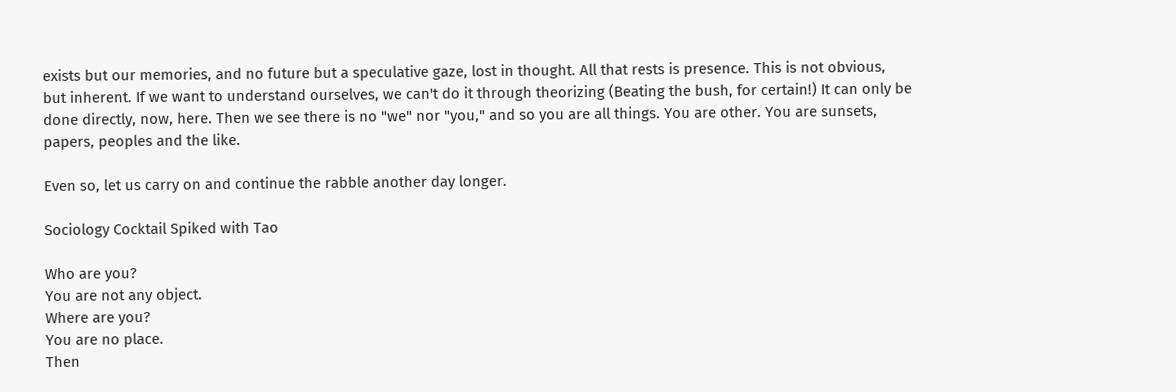exists but our memories, and no future but a speculative gaze, lost in thought. All that rests is presence. This is not obvious, but inherent. If we want to understand ourselves, we can't do it through theorizing (Beating the bush, for certain!) It can only be done directly, now, here. Then we see there is no "we" nor "you," and so you are all things. You are other. You are sunsets, papers, peoples and the like.

Even so, let us carry on and continue the rabble another day longer.

Sociology Cocktail Spiked with Tao

Who are you?
You are not any object.
Where are you?
You are no place.
Then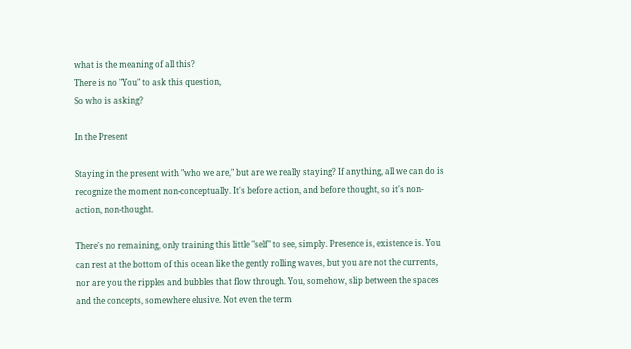what is the meaning of all this?
There is no "You" to ask this question,
So who is asking?

In the Present

Staying in the present with "who we are," but are we really staying? If anything, all we can do is recognize the moment non-conceptually. It's before action, and before thought, so it's non-action, non-thought.

There's no remaining, only training this little "self" to see, simply. Presence is, existence is. You can rest at the bottom of this ocean like the gently rolling waves, but you are not the currents, nor are you the ripples and bubbles that flow through. You, somehow, slip between the spaces and the concepts, somewhere elusive. Not even the term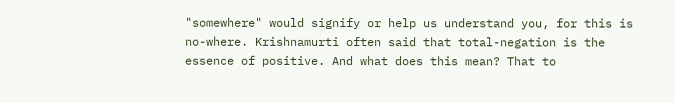"somewhere" would signify or help us understand you, for this is no-where. Krishnamurti often said that total-negation is the essence of positive. And what does this mean? That to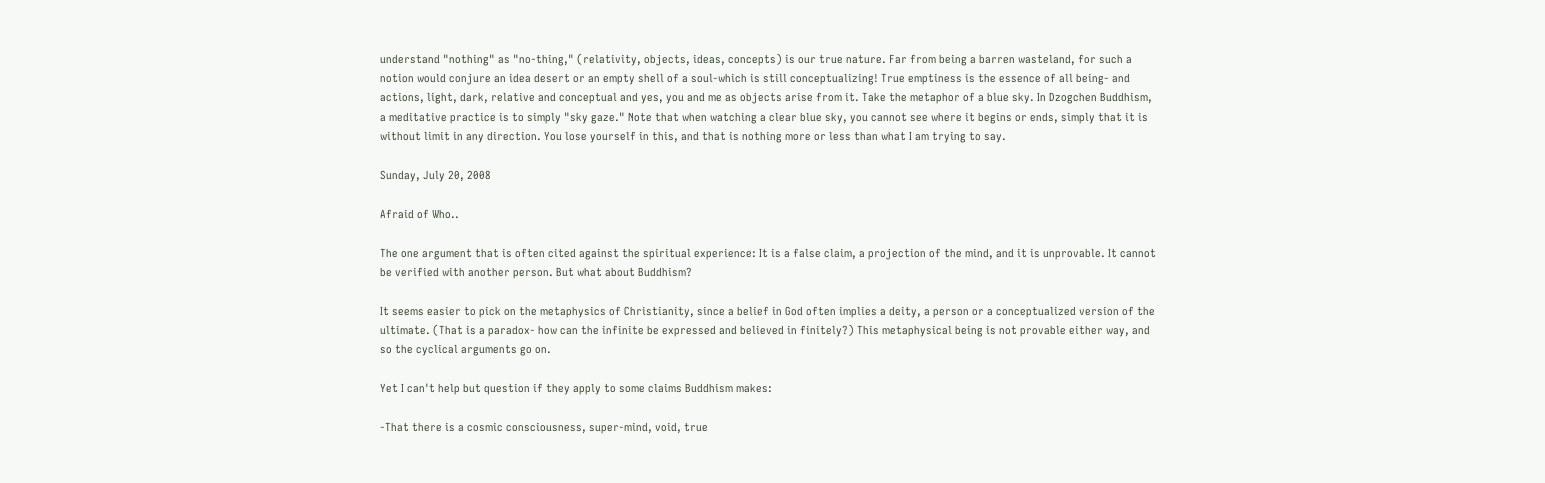understand "nothing" as "no-thing," (relativity, objects, ideas, concepts) is our true nature. Far from being a barren wasteland, for such a notion would conjure an idea desert or an empty shell of a soul-which is still conceptualizing! True emptiness is the essence of all being- and actions, light, dark, relative and conceptual and yes, you and me as objects arise from it. Take the metaphor of a blue sky. In Dzogchen Buddhism, a meditative practice is to simply "sky gaze." Note that when watching a clear blue sky, you cannot see where it begins or ends, simply that it is without limit in any direction. You lose yourself in this, and that is nothing more or less than what I am trying to say.

Sunday, July 20, 2008

Afraid of Who..

The one argument that is often cited against the spiritual experience: It is a false claim, a projection of the mind, and it is unprovable. It cannot be verified with another person. But what about Buddhism?

It seems easier to pick on the metaphysics of Christianity, since a belief in God often implies a deity, a person or a conceptualized version of the ultimate. (That is a paradox- how can the infinite be expressed and believed in finitely?) This metaphysical being is not provable either way, and so the cyclical arguments go on.

Yet I can't help but question if they apply to some claims Buddhism makes:

-That there is a cosmic consciousness, super-mind, void, true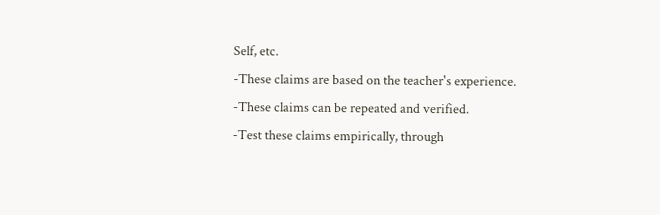Self, etc.
-These claims are based on the teacher's experience.
-These claims can be repeated and verified.
-Test these claims empirically, through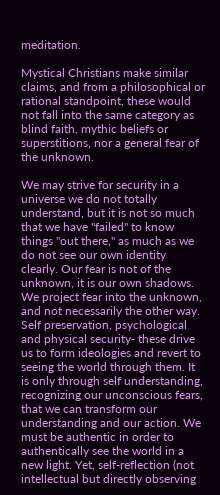meditation.

Mystical Christians make similar claims, and from a philosophical or rational standpoint, these would not fall into the same category as blind faith, mythic beliefs or superstitions, nor a general fear of the unknown.

We may strive for security in a universe we do not totally understand, but it is not so much that we have "failed" to know things "out there," as much as we do not see our own identity clearly. Our fear is not of the unknown, it is our own shadows. We project fear into the unknown, and not necessarily the other way. Self preservation, psychological and physical security- these drive us to form ideologies and revert to seeing the world through them. It is only through self understanding, recognizing our unconscious fears, that we can transform our understanding and our action. We must be authentic in order to authentically see the world in a new light. Yet, self-reflection (not intellectual but directly observing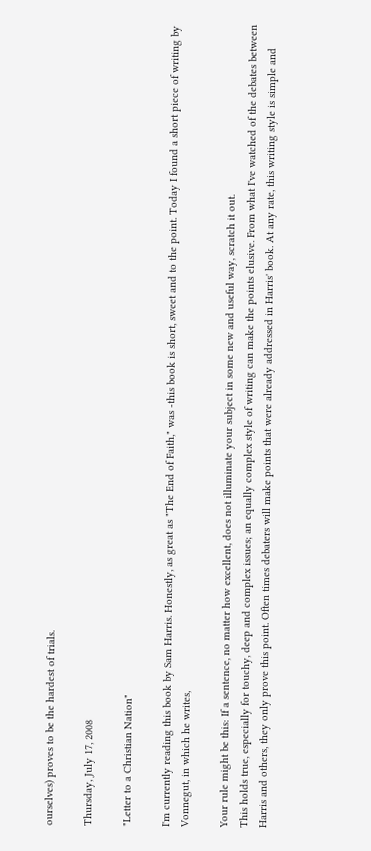ourselves) proves to be the hardest of trials.

Thursday, July 17, 2008

"Letter to a Christian Nation"

I'm currently reading this book by Sam Harris. Honestly, as great as "The End of Faith," was -this book is short, sweet and to the point. Today I found a short piece of writing by Vonnegut, in which he writes,

Your rule might be this: If a sentence, no matter how excellent, does not illuminate your subject in some new and useful way, scratch it out.
This holds true, especially for touchy, deep and complex issues; an equally complex style of writing can make the points elusive. From what I've watched of the debates between Harris and others, they only prove this point. Often times debaters will make points that were already addressed in Harris' book. At any rate, this writing style is simple and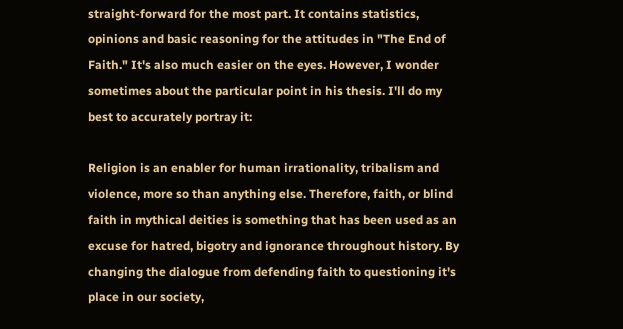straight-forward for the most part. It contains statistics, opinions and basic reasoning for the attitudes in "The End of Faith." It's also much easier on the eyes. However, I wonder sometimes about the particular point in his thesis. I'll do my best to accurately portray it:

Religion is an enabler for human irrationality, tribalism and violence, more so than anything else. Therefore, faith, or blind faith in mythical deities is something that has been used as an excuse for hatred, bigotry and ignorance throughout history. By changing the dialogue from defending faith to questioning it's place in our society,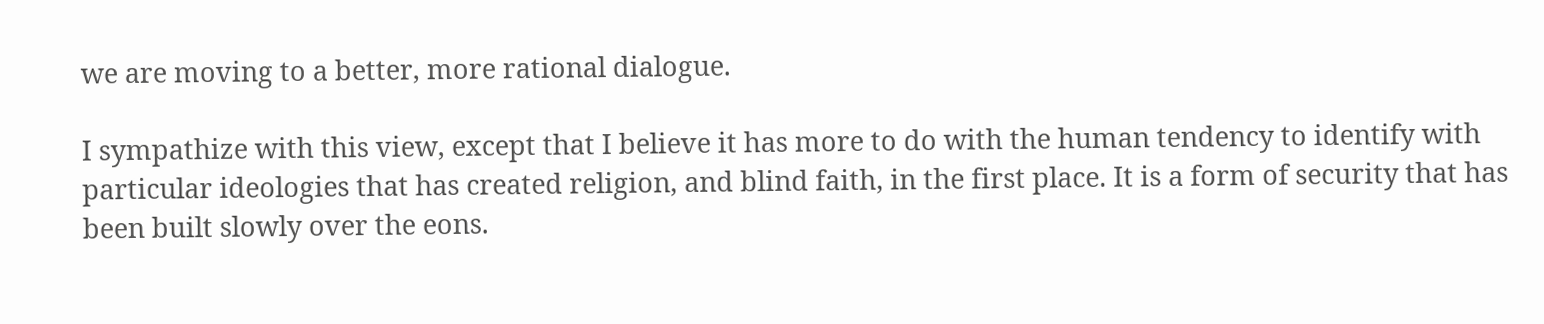we are moving to a better, more rational dialogue.

I sympathize with this view, except that I believe it has more to do with the human tendency to identify with particular ideologies that has created religion, and blind faith, in the first place. It is a form of security that has been built slowly over the eons.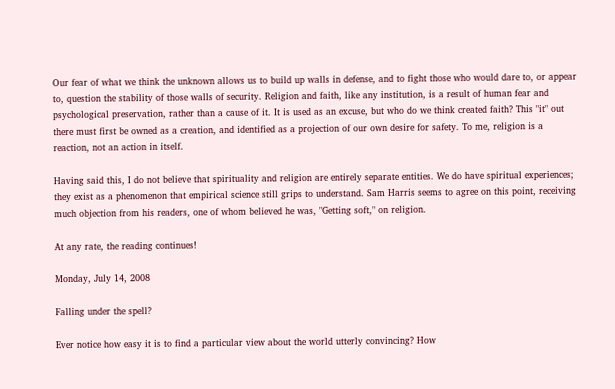Our fear of what we think the unknown allows us to build up walls in defense, and to fight those who would dare to, or appear to, question the stability of those walls of security. Religion and faith, like any institution, is a result of human fear and psychological preservation, rather than a cause of it. It is used as an excuse, but who do we think created faith? This "it" out there must first be owned as a creation, and identified as a projection of our own desire for safety. To me, religion is a reaction, not an action in itself.

Having said this, I do not believe that spirituality and religion are entirely separate entities. We do have spiritual experiences; they exist as a phenomenon that empirical science still grips to understand. Sam Harris seems to agree on this point, receiving much objection from his readers, one of whom believed he was, "Getting soft," on religion.

At any rate, the reading continues!

Monday, July 14, 2008

Falling under the spell?

Ever notice how easy it is to find a particular view about the world utterly convincing? How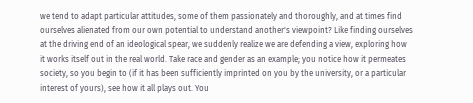we tend to adapt particular attitudes, some of them passionately and thoroughly, and at times find ourselves alienated from our own potential to understand another's viewpoint? Like finding ourselves at the driving end of an ideological spear, we suddenly realize we are defending a view, exploring how it works itself out in the real world. Take race and gender as an example; you notice how it permeates society, so you begin to (if it has been sufficiently imprinted on you by the university, or a particular interest of yours), see how it all plays out. You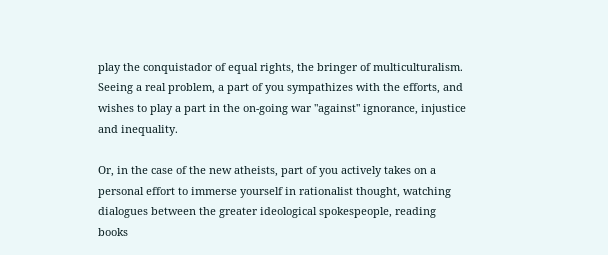play the conquistador of equal rights, the bringer of multiculturalism. Seeing a real problem, a part of you sympathizes with the efforts, and wishes to play a part in the on-going war "against" ignorance, injustice and inequality.

Or, in the case of the new atheists, part of you actively takes on a personal effort to immerse yourself in rationalist thought, watching dialogues between the greater ideological spokespeople, reading books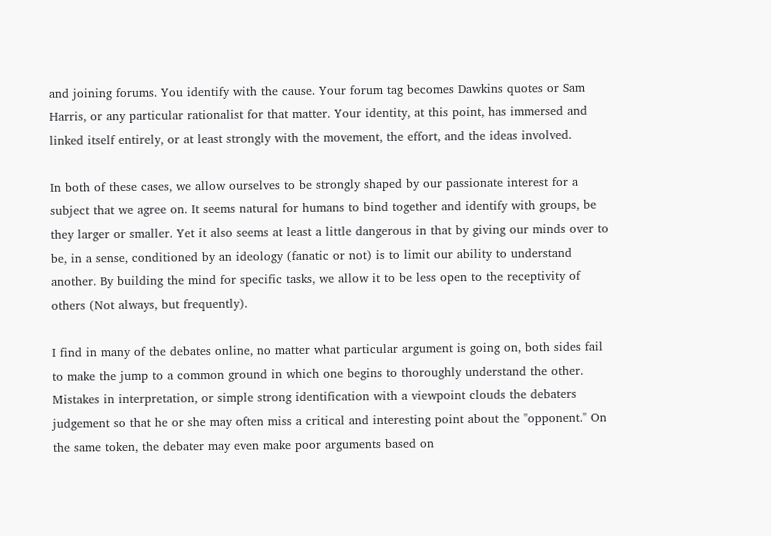and joining forums. You identify with the cause. Your forum tag becomes Dawkins quotes or Sam Harris, or any particular rationalist for that matter. Your identity, at this point, has immersed and linked itself entirely, or at least strongly with the movement, the effort, and the ideas involved.

In both of these cases, we allow ourselves to be strongly shaped by our passionate interest for a subject that we agree on. It seems natural for humans to bind together and identify with groups, be they larger or smaller. Yet it also seems at least a little dangerous in that by giving our minds over to be, in a sense, conditioned by an ideology (fanatic or not) is to limit our ability to understand another. By building the mind for specific tasks, we allow it to be less open to the receptivity of others (Not always, but frequently).

I find in many of the debates online, no matter what particular argument is going on, both sides fail to make the jump to a common ground in which one begins to thoroughly understand the other. Mistakes in interpretation, or simple strong identification with a viewpoint clouds the debaters judgement so that he or she may often miss a critical and interesting point about the "opponent." On the same token, the debater may even make poor arguments based on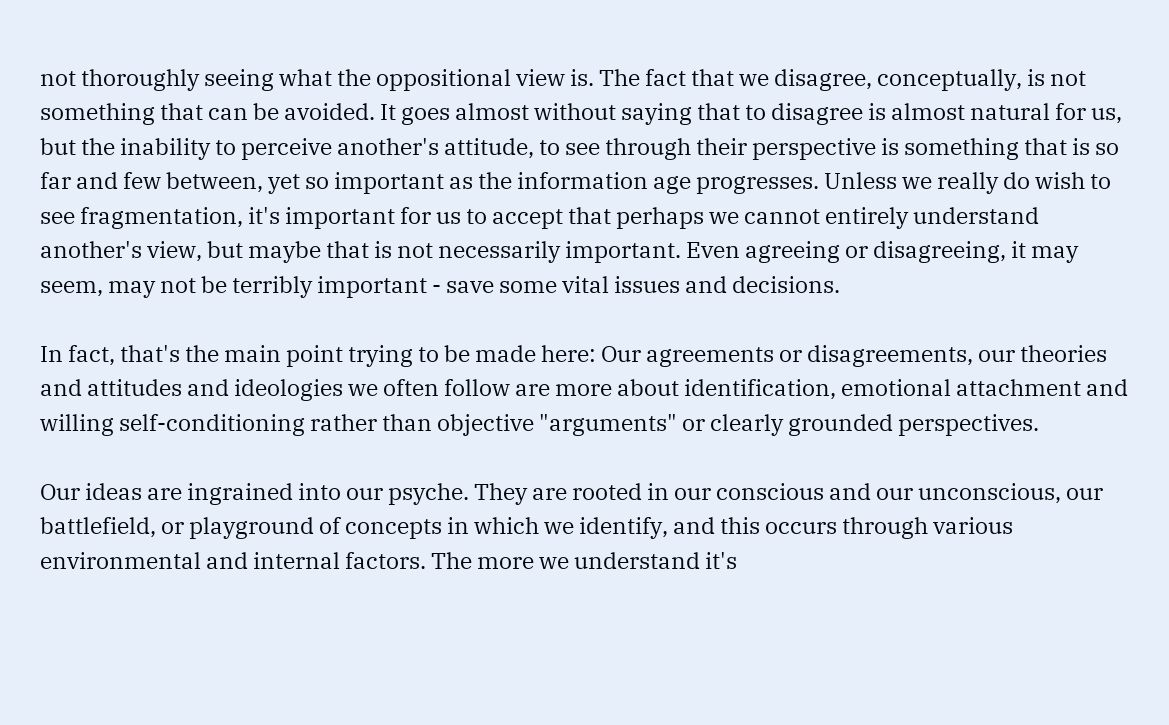not thoroughly seeing what the oppositional view is. The fact that we disagree, conceptually, is not something that can be avoided. It goes almost without saying that to disagree is almost natural for us, but the inability to perceive another's attitude, to see through their perspective is something that is so far and few between, yet so important as the information age progresses. Unless we really do wish to see fragmentation, it's important for us to accept that perhaps we cannot entirely understand another's view, but maybe that is not necessarily important. Even agreeing or disagreeing, it may seem, may not be terribly important - save some vital issues and decisions.

In fact, that's the main point trying to be made here: Our agreements or disagreements, our theories and attitudes and ideologies we often follow are more about identification, emotional attachment and willing self-conditioning rather than objective "arguments" or clearly grounded perspectives.

Our ideas are ingrained into our psyche. They are rooted in our conscious and our unconscious, our battlefield, or playground of concepts in which we identify, and this occurs through various environmental and internal factors. The more we understand it's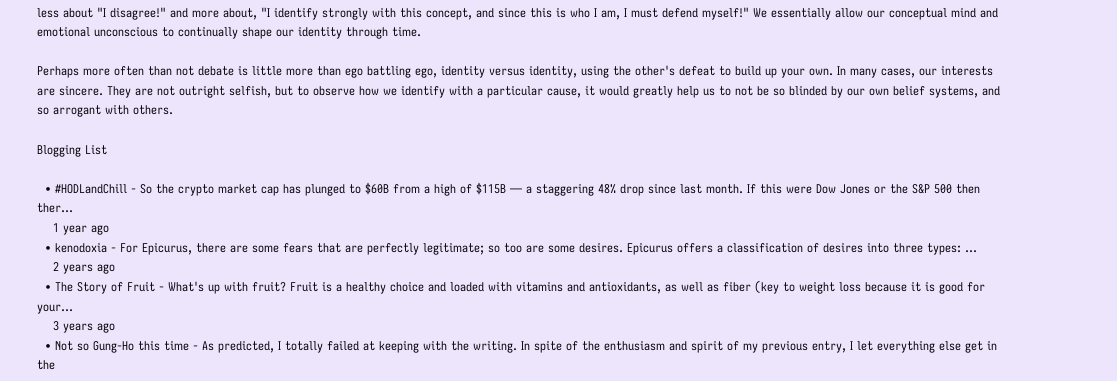less about "I disagree!" and more about, "I identify strongly with this concept, and since this is who I am, I must defend myself!" We essentially allow our conceptual mind and emotional unconscious to continually shape our identity through time.

Perhaps more often than not debate is little more than ego battling ego, identity versus identity, using the other's defeat to build up your own. In many cases, our interests are sincere. They are not outright selfish, but to observe how we identify with a particular cause, it would greatly help us to not be so blinded by our own belief systems, and so arrogant with others.

Blogging List

  • #HODLandChill - So the crypto market cap has plunged to $60B from a high of $115B — a staggering 48% drop since last month. If this were Dow Jones or the S&P 500 then ther...
    1 year ago
  • kenodoxia - For Epicurus, there are some fears that are perfectly legitimate; so too are some desires. Epicurus offers a classification of desires into three types: ...
    2 years ago
  • The Story of Fruit - What's up with fruit? Fruit is a healthy choice and loaded with vitamins and antioxidants, as well as fiber (key to weight loss because it is good for your...
    3 years ago
  • Not so Gung-Ho this time - As predicted, I totally failed at keeping with the writing. In spite of the enthusiasm and spirit of my previous entry, I let everything else get in the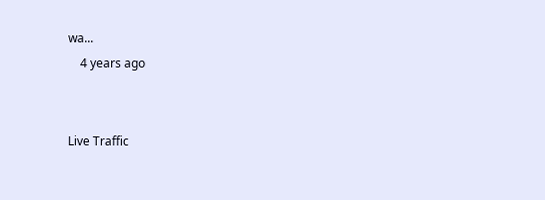wa...
    4 years ago


Live Traffic